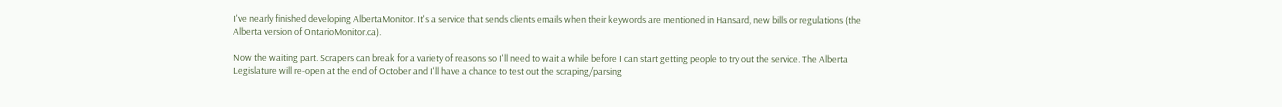I've nearly finished developing AlbertaMonitor. It's a service that sends clients emails when their keywords are mentioned in Hansard, new bills or regulations (the Alberta version of OntarioMonitor.ca).

Now the waiting part. Scrapers can break for a variety of reasons so I'll need to wait a while before I can start getting people to try out the service. The Alberta Legislature will re-open at the end of October and I'll have a chance to test out the scraping/parsing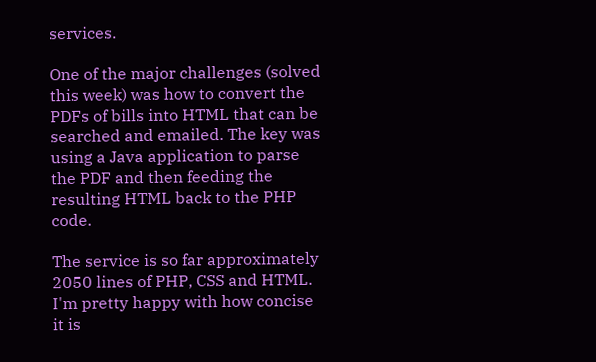services.

One of the major challenges (solved this week) was how to convert the PDFs of bills into HTML that can be searched and emailed. The key was using a Java application to parse the PDF and then feeding the resulting HTML back to the PHP code.

The service is so far approximately 2050 lines of PHP, CSS and HTML. I'm pretty happy with how concise it is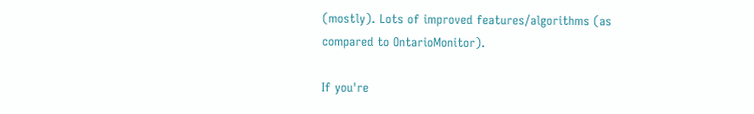(mostly). Lots of improved features/algorithms (as compared to OntarioMonitor).

If you're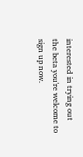interested in trying out the beta you're welcome to sign up now.